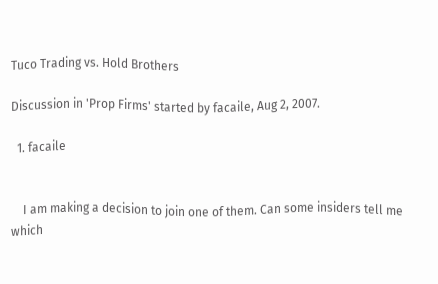Tuco Trading vs. Hold Brothers

Discussion in 'Prop Firms' started by facaile, Aug 2, 2007.

  1. facaile


    I am making a decision to join one of them. Can some insiders tell me which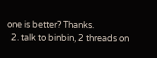one is better? Thanks.
  2. talk to binbin, 2 threads on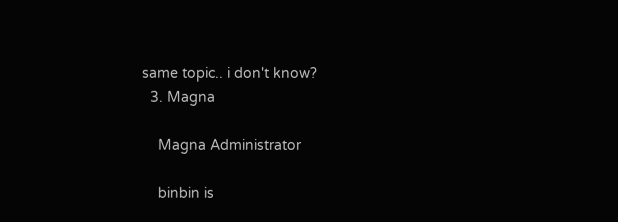same topic.. i don't know?
  3. Magna

    Magna Administrator

    binbin is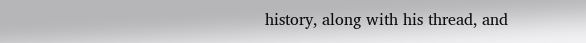history, along with his thread, and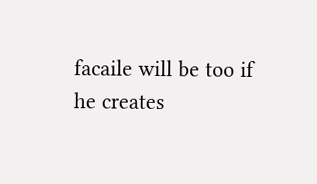facaile will be too if he creates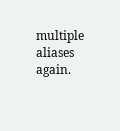multiple aliases again.